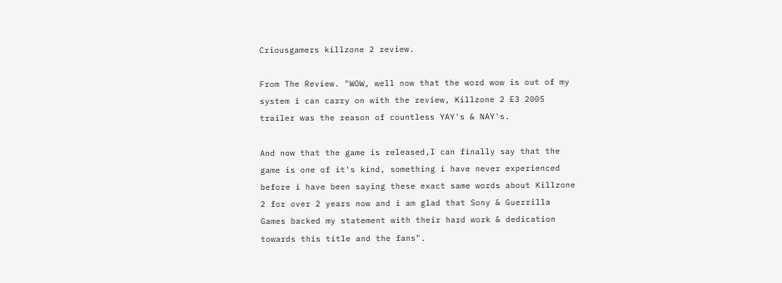Criousgamers killzone 2 review.

From The Review. "WOW, well now that the word wow is out of my system i can carry on with the review, Killzone 2 E3 2005 trailer was the reason of countless YAY's & NAY's.

And now that the game is released,I can finally say that the game is one of it's kind, something i have never experienced before i have been saying these exact same words about Killzone 2 for over 2 years now and i am glad that Sony & Guerrilla Games backed my statement with their hard work & dedication towards this title and the fans".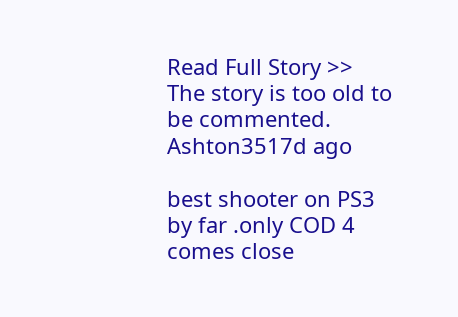Read Full Story >>
The story is too old to be commented.
Ashton3517d ago

best shooter on PS3 by far .only COD 4 comes close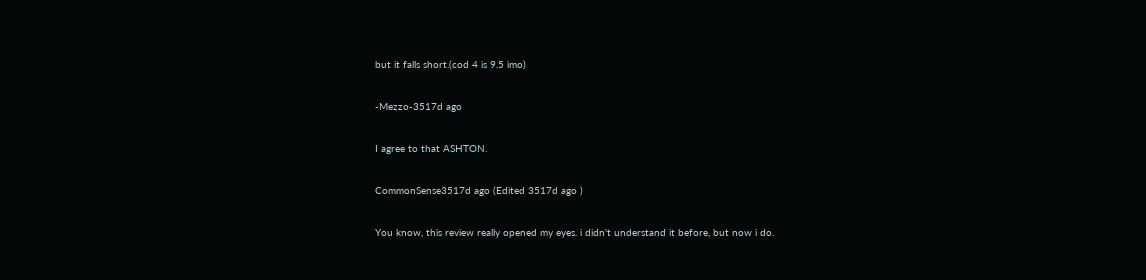but it falls short.(cod 4 is 9.5 imo)

-Mezzo-3517d ago

I agree to that ASHTON.

CommonSense3517d ago (Edited 3517d ago )

You know, this review really opened my eyes. i didn't understand it before, but now i do.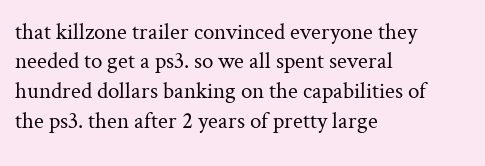that killzone trailer convinced everyone they needed to get a ps3. so we all spent several hundred dollars banking on the capabilities of the ps3. then after 2 years of pretty large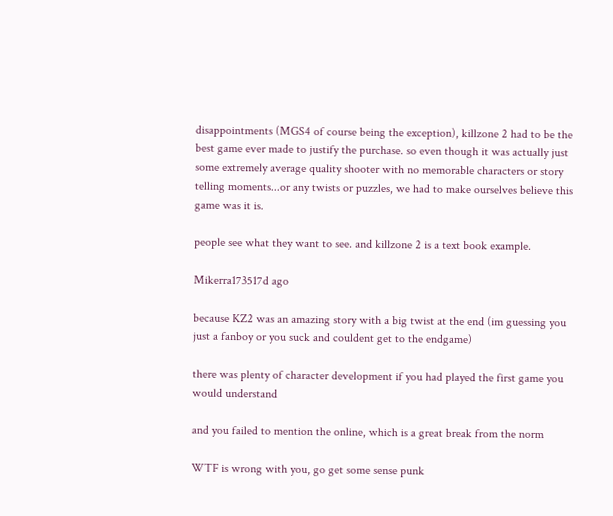disappointments (MGS4 of course being the exception), killzone 2 had to be the best game ever made to justify the purchase. so even though it was actually just some extremely average quality shooter with no memorable characters or story telling moments...or any twists or puzzles, we had to make ourselves believe this game was it is.

people see what they want to see. and killzone 2 is a text book example.

Mikerra173517d ago

because KZ2 was an amazing story with a big twist at the end (im guessing you just a fanboy or you suck and couldent get to the endgame)

there was plenty of character development if you had played the first game you would understand

and you failed to mention the online, which is a great break from the norm

WTF is wrong with you, go get some sense punk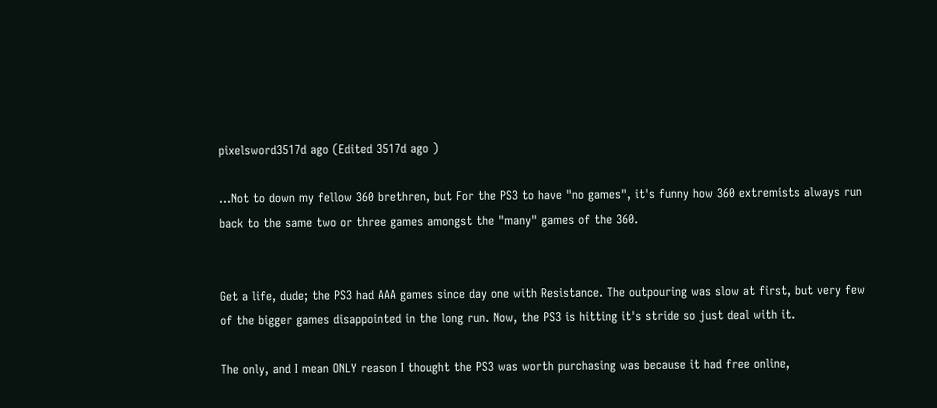pixelsword3517d ago (Edited 3517d ago )

...Not to down my fellow 360 brethren, but For the PS3 to have "no games", it's funny how 360 extremists always run back to the same two or three games amongst the "many" games of the 360.


Get a life, dude; the PS3 had AAA games since day one with Resistance. The outpouring was slow at first, but very few of the bigger games disappointed in the long run. Now, the PS3 is hitting it's stride so just deal with it.

The only, and I mean ONLY reason I thought the PS3 was worth purchasing was because it had free online,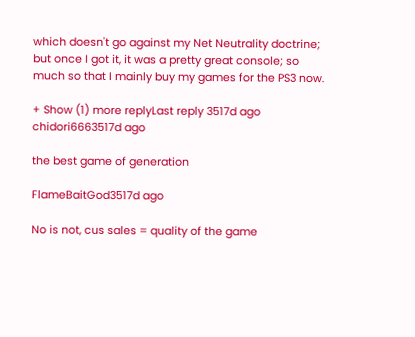which doesn't go against my Net Neutrality doctrine; but once I got it, it was a pretty great console; so much so that I mainly buy my games for the PS3 now.

+ Show (1) more replyLast reply 3517d ago
chidori6663517d ago

the best game of generation

FlameBaitGod3517d ago

No is not, cus sales = quality of the game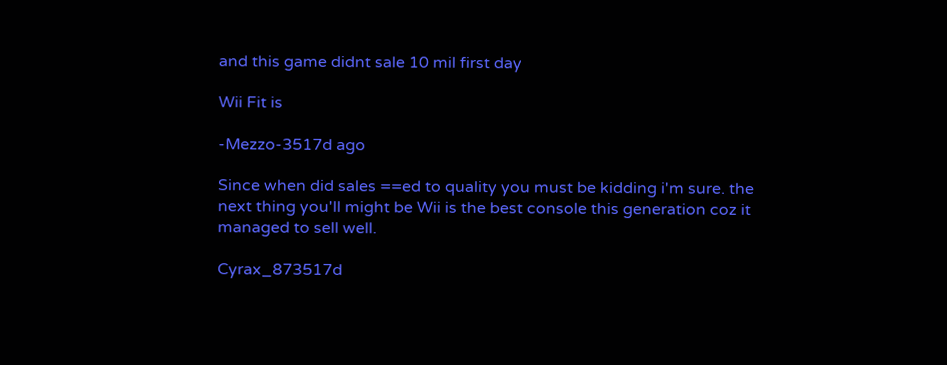and this game didnt sale 10 mil first day

Wii Fit is

-Mezzo-3517d ago

Since when did sales ==ed to quality you must be kidding i'm sure. the next thing you'll might be Wii is the best console this generation coz it managed to sell well.

Cyrax_873517d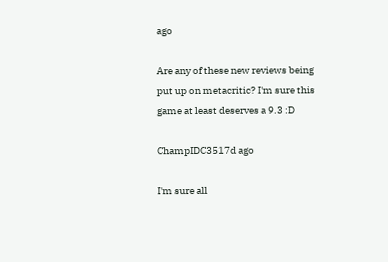ago

Are any of these new reviews being put up on metacritic? I'm sure this game at least deserves a 9.3 :D

ChampIDC3517d ago

I'm sure all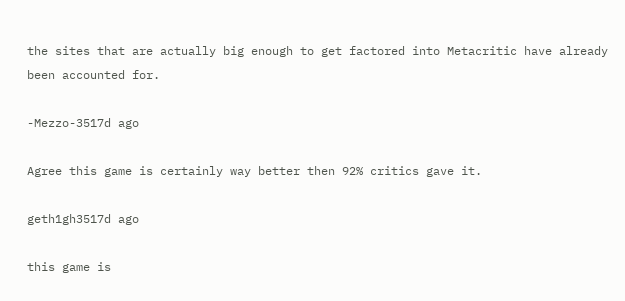the sites that are actually big enough to get factored into Metacritic have already been accounted for.

-Mezzo-3517d ago

Agree this game is certainly way better then 92% critics gave it.

geth1gh3517d ago

this game is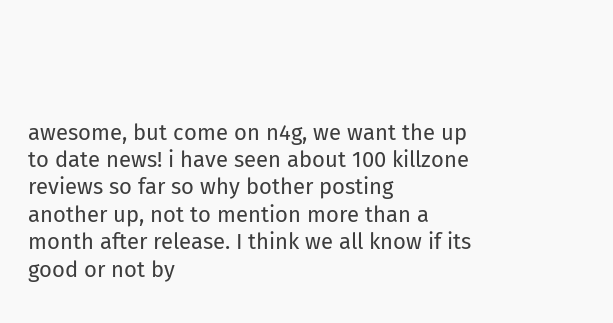awesome, but come on n4g, we want the up to date news! i have seen about 100 killzone reviews so far so why bother posting another up, not to mention more than a month after release. I think we all know if its good or not by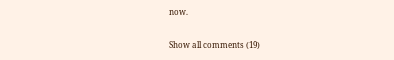now.

Show all comments (19)